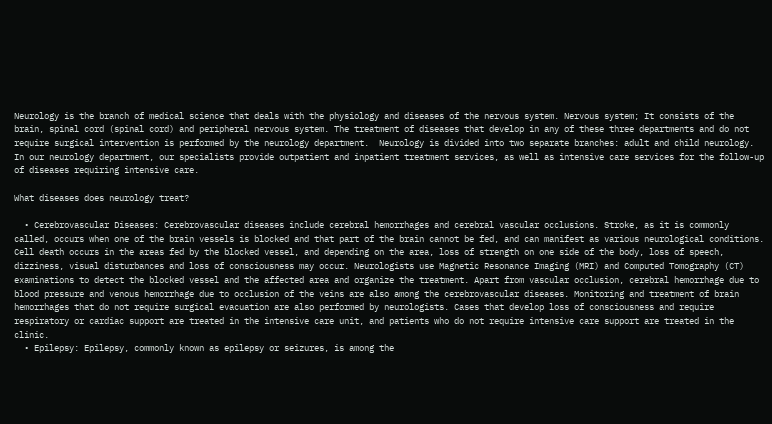Neurology is the branch of medical science that deals with the physiology and diseases of the nervous system. Nervous system; It consists of the brain, spinal cord (spinal cord) and peripheral nervous system. The treatment of diseases that develop in any of these three departments and do not require surgical intervention is performed by the neurology department.  Neurology is divided into two separate branches: adult and child neurology. In our neurology department, our specialists provide outpatient and inpatient treatment services, as well as intensive care services for the follow-up of diseases requiring intensive care.

What diseases does neurology treat?

  • Cerebrovascular Diseases: Cerebrovascular diseases include cerebral hemorrhages and cerebral vascular occlusions. Stroke, as it is commonly called, occurs when one of the brain vessels is blocked and that part of the brain cannot be fed, and can manifest as various neurological conditions. Cell death occurs in the areas fed by the blocked vessel, and depending on the area, loss of strength on one side of the body, loss of speech, dizziness, visual disturbances and loss of consciousness may occur. Neurologists use Magnetic Resonance Imaging (MRI) and Computed Tomography (CT) examinations to detect the blocked vessel and the affected area and organize the treatment. Apart from vascular occlusion, cerebral hemorrhage due to blood pressure and venous hemorrhage due to occlusion of the veins are also among the cerebrovascular diseases. Monitoring and treatment of brain hemorrhages that do not require surgical evacuation are also performed by neurologists. Cases that develop loss of consciousness and require respiratory or cardiac support are treated in the intensive care unit, and patients who do not require intensive care support are treated in the clinic.
  • Epilepsy: Epilepsy, commonly known as epilepsy or seizures, is among the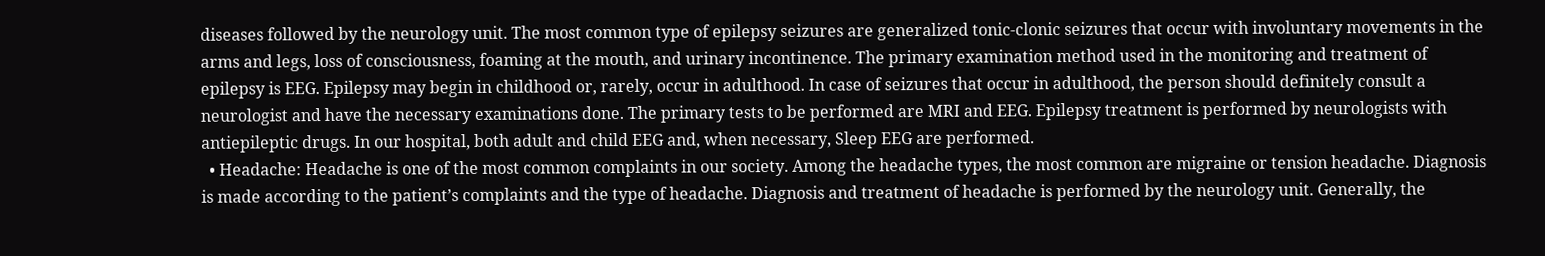diseases followed by the neurology unit. The most common type of epilepsy seizures are generalized tonic-clonic seizures that occur with involuntary movements in the arms and legs, loss of consciousness, foaming at the mouth, and urinary incontinence. The primary examination method used in the monitoring and treatment of epilepsy is EEG. Epilepsy may begin in childhood or, rarely, occur in adulthood. In case of seizures that occur in adulthood, the person should definitely consult a neurologist and have the necessary examinations done. The primary tests to be performed are MRI and EEG. Epilepsy treatment is performed by neurologists with antiepileptic drugs. In our hospital, both adult and child EEG and, when necessary, Sleep EEG are performed.
  • Headache: Headache is one of the most common complaints in our society. Among the headache types, the most common are migraine or tension headache. Diagnosis is made according to the patient’s complaints and the type of headache. Diagnosis and treatment of headache is performed by the neurology unit. Generally, the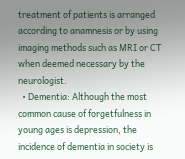treatment of patients is arranged according to anamnesis or by using imaging methods such as MRI or CT when deemed necessary by the neurologist.
  • Dementia: Although the most common cause of forgetfulness in young ages is depression, the incidence of dementia in society is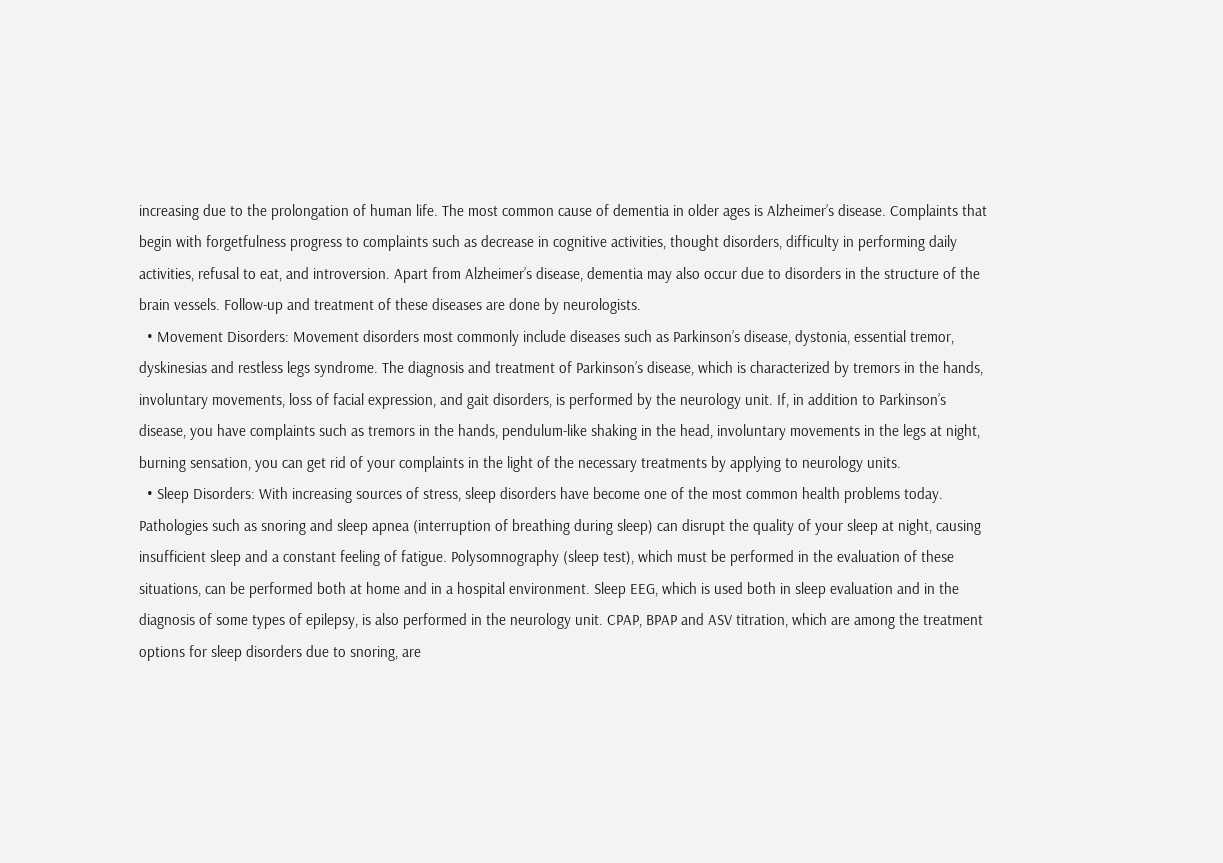increasing due to the prolongation of human life. The most common cause of dementia in older ages is Alzheimer’s disease. Complaints that begin with forgetfulness progress to complaints such as decrease in cognitive activities, thought disorders, difficulty in performing daily activities, refusal to eat, and introversion. Apart from Alzheimer’s disease, dementia may also occur due to disorders in the structure of the brain vessels. Follow-up and treatment of these diseases are done by neurologists.
  • Movement Disorders: Movement disorders most commonly include diseases such as Parkinson’s disease, dystonia, essential tremor, dyskinesias and restless legs syndrome. The diagnosis and treatment of Parkinson’s disease, which is characterized by tremors in the hands, involuntary movements, loss of facial expression, and gait disorders, is performed by the neurology unit. If, in addition to Parkinson’s disease, you have complaints such as tremors in the hands, pendulum-like shaking in the head, involuntary movements in the legs at night, burning sensation, you can get rid of your complaints in the light of the necessary treatments by applying to neurology units.
  • Sleep Disorders: With increasing sources of stress, sleep disorders have become one of the most common health problems today. Pathologies such as snoring and sleep apnea (interruption of breathing during sleep) can disrupt the quality of your sleep at night, causing insufficient sleep and a constant feeling of fatigue. Polysomnography (sleep test), which must be performed in the evaluation of these situations, can be performed both at home and in a hospital environment. Sleep EEG, which is used both in sleep evaluation and in the diagnosis of some types of epilepsy, is also performed in the neurology unit. CPAP, BPAP and ASV titration, which are among the treatment options for sleep disorders due to snoring, are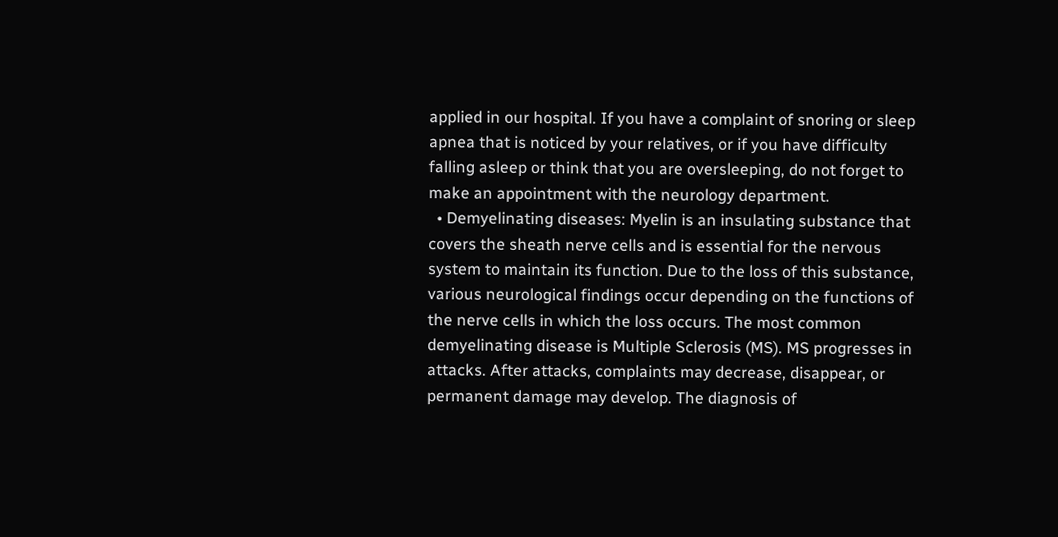applied in our hospital. If you have a complaint of snoring or sleep apnea that is noticed by your relatives, or if you have difficulty falling asleep or think that you are oversleeping, do not forget to make an appointment with the neurology department.
  • Demyelinating diseases: Myelin is an insulating substance that covers the sheath nerve cells and is essential for the nervous system to maintain its function. Due to the loss of this substance, various neurological findings occur depending on the functions of the nerve cells in which the loss occurs. The most common demyelinating disease is Multiple Sclerosis (MS). MS progresses in attacks. After attacks, complaints may decrease, disappear, or permanent damage may develop. The diagnosis of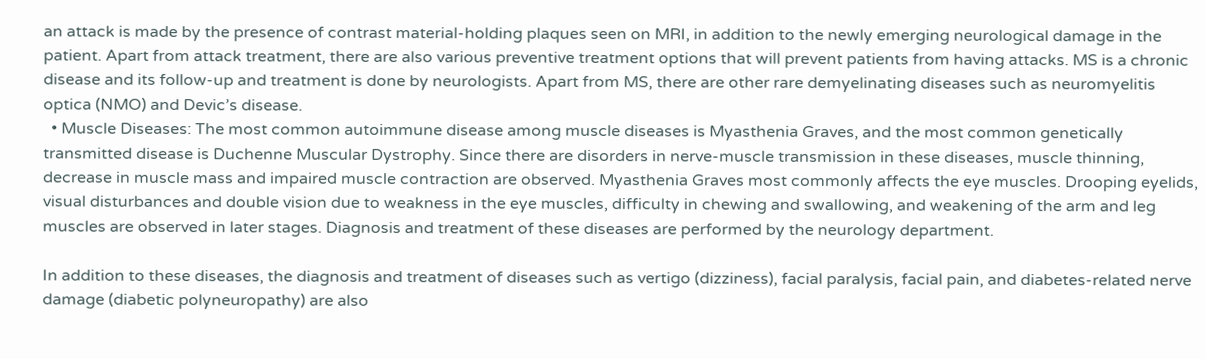an attack is made by the presence of contrast material-holding plaques seen on MRI, in addition to the newly emerging neurological damage in the patient. Apart from attack treatment, there are also various preventive treatment options that will prevent patients from having attacks. MS is a chronic disease and its follow-up and treatment is done by neurologists. Apart from MS, there are other rare demyelinating diseases such as neuromyelitis optica (NMO) and Devic’s disease.
  • Muscle Diseases: The most common autoimmune disease among muscle diseases is Myasthenia Graves, and the most common genetically transmitted disease is Duchenne Muscular Dystrophy. Since there are disorders in nerve-muscle transmission in these diseases, muscle thinning, decrease in muscle mass and impaired muscle contraction are observed. Myasthenia Graves most commonly affects the eye muscles. Drooping eyelids, visual disturbances and double vision due to weakness in the eye muscles, difficulty in chewing and swallowing, and weakening of the arm and leg muscles are observed in later stages. Diagnosis and treatment of these diseases are performed by the neurology department.

In addition to these diseases, the diagnosis and treatment of diseases such as vertigo (dizziness), facial paralysis, facial pain, and diabetes-related nerve damage (diabetic polyneuropathy) are also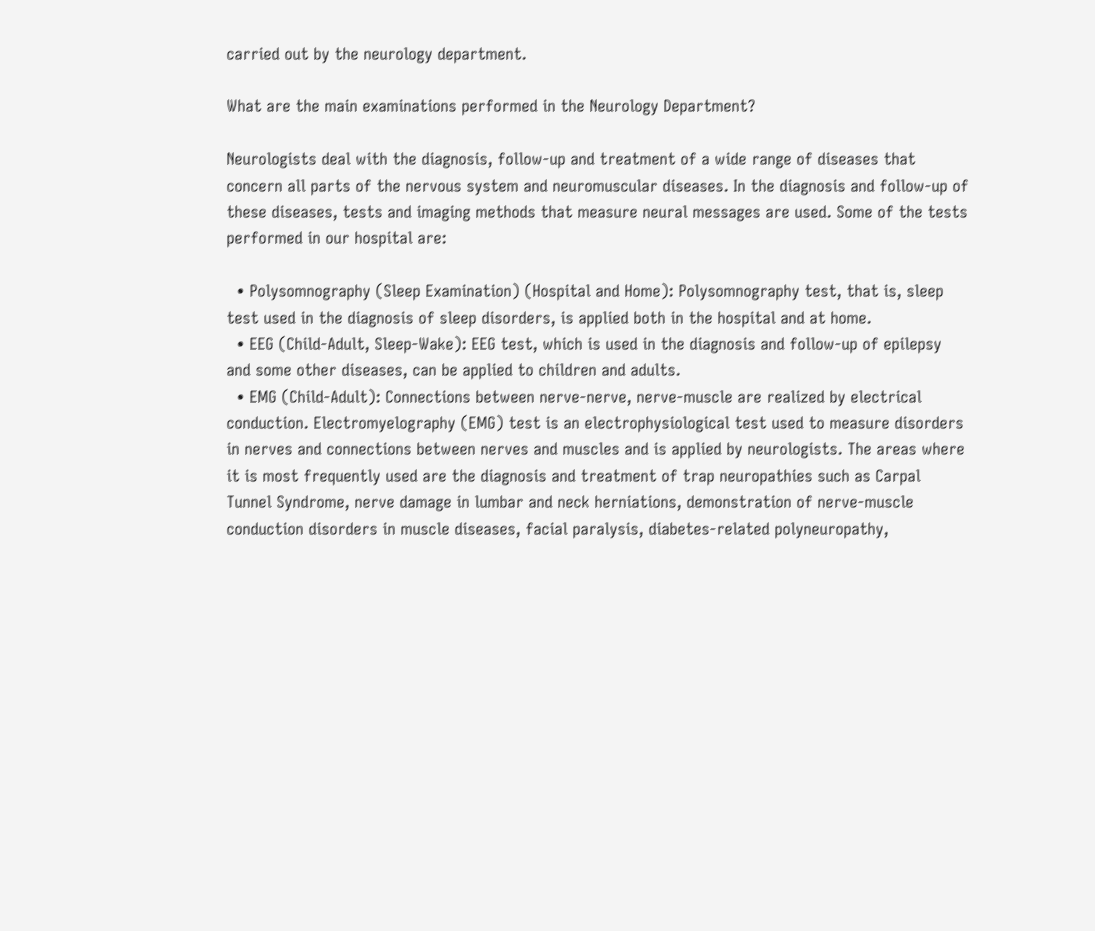carried out by the neurology department.

What are the main examinations performed in the Neurology Department?

Neurologists deal with the diagnosis, follow-up and treatment of a wide range of diseases that concern all parts of the nervous system and neuromuscular diseases. In the diagnosis and follow-up of these diseases, tests and imaging methods that measure neural messages are used. Some of the tests performed in our hospital are:

  • Polysomnography (Sleep Examination) (Hospital and Home): Polysomnography test, that is, sleep test used in the diagnosis of sleep disorders, is applied both in the hospital and at home.
  • EEG (Child-Adult, Sleep-Wake): EEG test, which is used in the diagnosis and follow-up of epilepsy and some other diseases, can be applied to children and adults.
  • EMG (Child-Adult): Connections between nerve-nerve, nerve-muscle are realized by electrical conduction. Electromyelography (EMG) test is an electrophysiological test used to measure disorders in nerves and connections between nerves and muscles and is applied by neurologists. The areas where it is most frequently used are the diagnosis and treatment of trap neuropathies such as Carpal Tunnel Syndrome, nerve damage in lumbar and neck herniations, demonstration of nerve-muscle conduction disorders in muscle diseases, facial paralysis, diabetes-related polyneuropathy,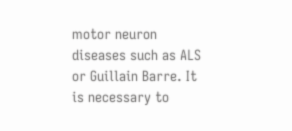motor neuron diseases such as ALS or Guillain Barre. It is necessary to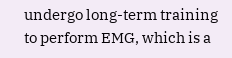undergo long-term training to perform EMG, which is a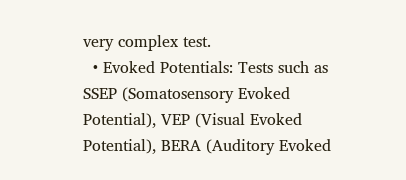very complex test.
  • Evoked Potentials: Tests such as SSEP (Somatosensory Evoked Potential), VEP (Visual Evoked Potential), BERA (Auditory Evoked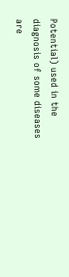Potential) used in the diagnosis of some diseases are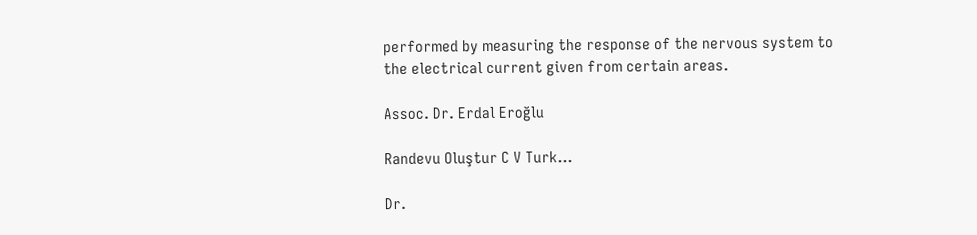performed by measuring the response of the nervous system to the electrical current given from certain areas.

Assoc. Dr. Erdal Eroğlu

Randevu Oluştur C V Turk...

Dr.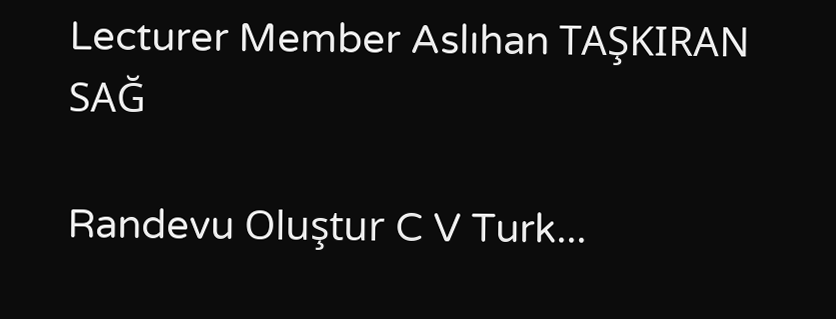Lecturer Member Aslıhan TAŞKIRAN SAĞ

Randevu Oluştur C V Turk...